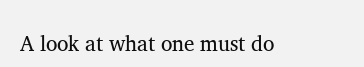A look at what one must do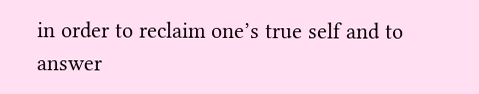in order to reclaim one’s true self and to answer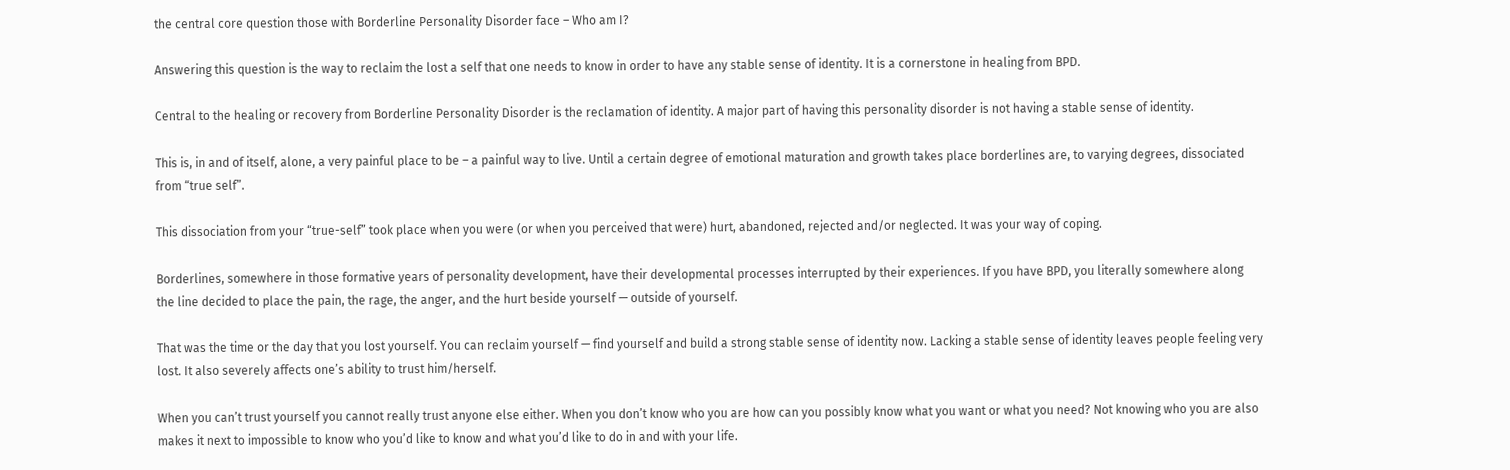the central core question those with Borderline Personality Disorder face – Who am I?

Answering this question is the way to reclaim the lost a self that one needs to know in order to have any stable sense of identity. It is a cornerstone in healing from BPD.

Central to the healing or recovery from Borderline Personality Disorder is the reclamation of identity. A major part of having this personality disorder is not having a stable sense of identity.

This is, in and of itself, alone, a very painful place to be – a painful way to live. Until a certain degree of emotional maturation and growth takes place borderlines are, to varying degrees, dissociated from “true self”.

This dissociation from your “true-self” took place when you were (or when you perceived that were) hurt, abandoned, rejected and/or neglected. It was your way of coping.

Borderlines, somewhere in those formative years of personality development, have their developmental processes interrupted by their experiences. If you have BPD, you literally somewhere along the line decided to place the pain, the rage, the anger, and the hurt beside yourself — outside of yourself.

That was the time or the day that you lost yourself. You can reclaim yourself — find yourself and build a strong stable sense of identity now. Lacking a stable sense of identity leaves people feeling very lost. It also severely affects one’s ability to trust him/herself.

When you can’t trust yourself you cannot really trust anyone else either. When you don’t know who you are how can you possibly know what you want or what you need? Not knowing who you are also makes it next to impossible to know who you’d like to know and what you’d like to do in and with your life.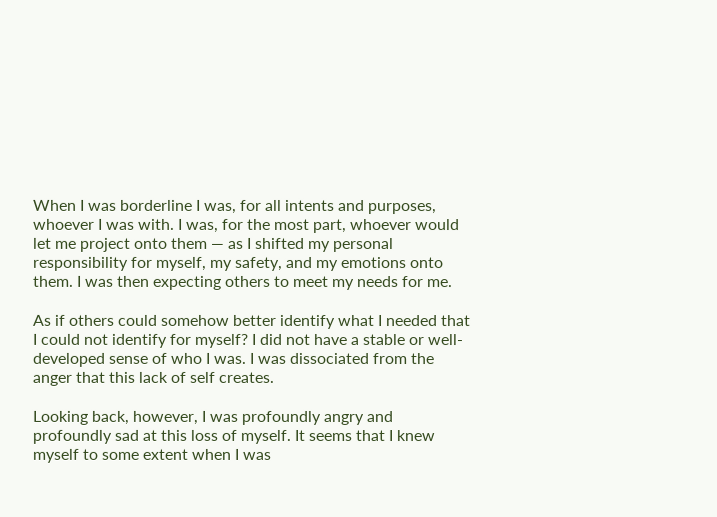When I was borderline I was, for all intents and purposes, whoever I was with. I was, for the most part, whoever would let me project onto them — as I shifted my personal responsibility for myself, my safety, and my emotions onto them. I was then expecting others to meet my needs for me.

As if others could somehow better identify what I needed that I could not identify for myself? I did not have a stable or well-developed sense of who I was. I was dissociated from the anger that this lack of self creates.

Looking back, however, I was profoundly angry and profoundly sad at this loss of myself. It seems that I knew myself to some extent when I was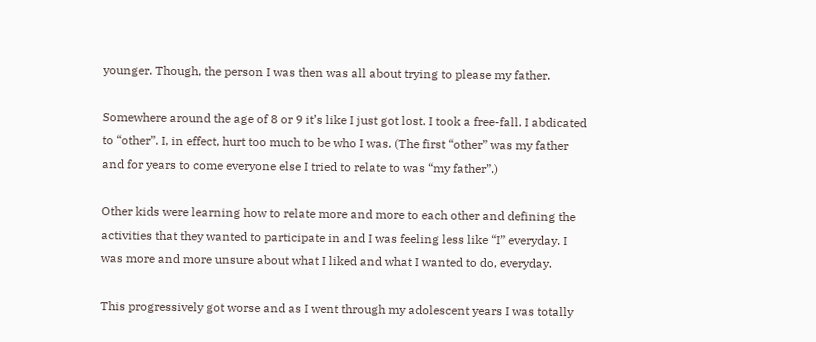younger. Though, the person I was then was all about trying to please my father.

Somewhere around the age of 8 or 9 it’s like I just got lost. I took a free-fall. I abdicated to “other”. I, in effect, hurt too much to be who I was. (The first “other” was my father and for years to come everyone else I tried to relate to was “my father”.)

Other kids were learning how to relate more and more to each other and defining the activities that they wanted to participate in and I was feeling less like “I” everyday. I was more and more unsure about what I liked and what I wanted to do, everyday.

This progressively got worse and as I went through my adolescent years I was totally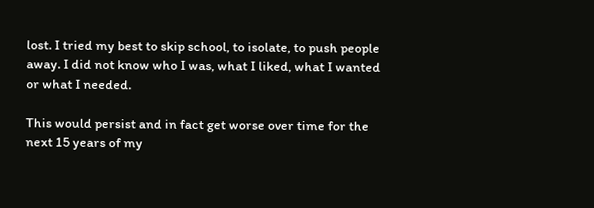lost. I tried my best to skip school, to isolate, to push people away. I did not know who I was, what I liked, what I wanted or what I needed.

This would persist and in fact get worse over time for the next 15 years of my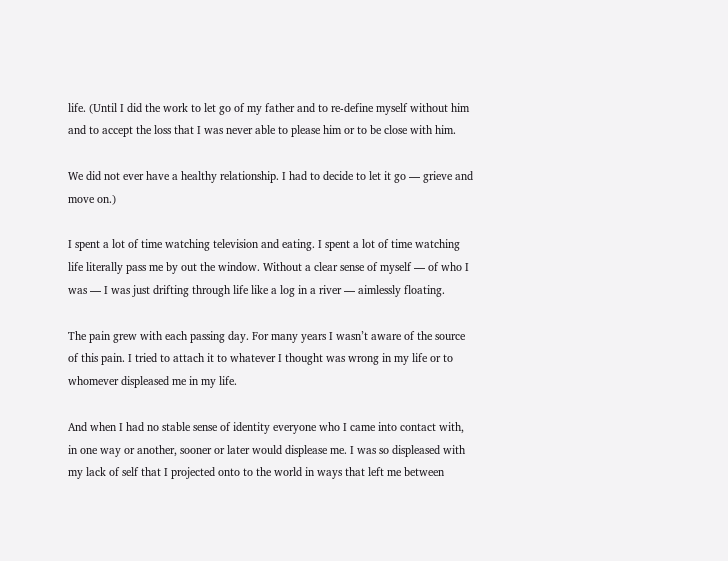life. (Until I did the work to let go of my father and to re-define myself without him and to accept the loss that I was never able to please him or to be close with him.

We did not ever have a healthy relationship. I had to decide to let it go — grieve and move on.)

I spent a lot of time watching television and eating. I spent a lot of time watching life literally pass me by out the window. Without a clear sense of myself — of who I was — I was just drifting through life like a log in a river — aimlessly floating.

The pain grew with each passing day. For many years I wasn’t aware of the source of this pain. I tried to attach it to whatever I thought was wrong in my life or to whomever displeased me in my life.

And when I had no stable sense of identity everyone who I came into contact with, in one way or another, sooner or later would displease me. I was so displeased with my lack of self that I projected onto to the world in ways that left me between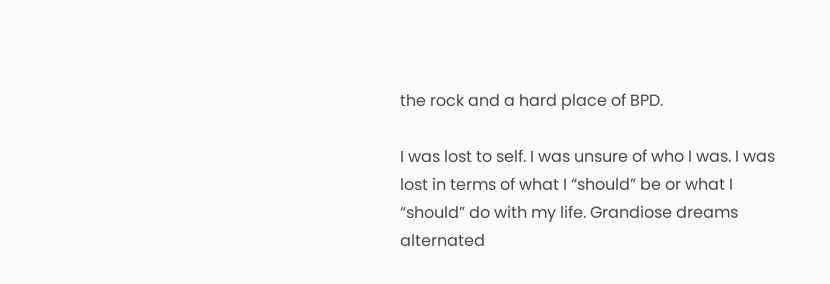the rock and a hard place of BPD.

I was lost to self. I was unsure of who I was. I was lost in terms of what I “should” be or what I “should” do with my life. Grandiose dreams alternated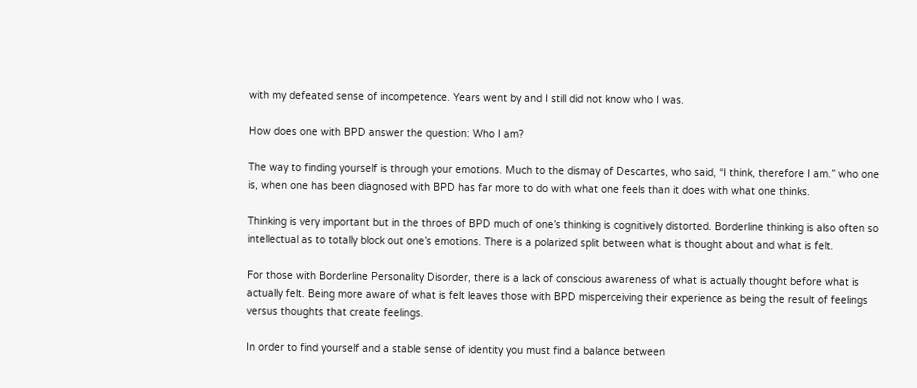with my defeated sense of incompetence. Years went by and I still did not know who I was.

How does one with BPD answer the question: Who I am?

The way to finding yourself is through your emotions. Much to the dismay of Descartes, who said, “I think, therefore I am.” who one is, when one has been diagnosed with BPD has far more to do with what one feels than it does with what one thinks.

Thinking is very important but in the throes of BPD much of one’s thinking is cognitively distorted. Borderline thinking is also often so intellectual as to totally block out one’s emotions. There is a polarized split between what is thought about and what is felt.

For those with Borderline Personality Disorder, there is a lack of conscious awareness of what is actually thought before what is actually felt. Being more aware of what is felt leaves those with BPD misperceiving their experience as being the result of feelings versus thoughts that create feelings.

In order to find yourself and a stable sense of identity you must find a balance between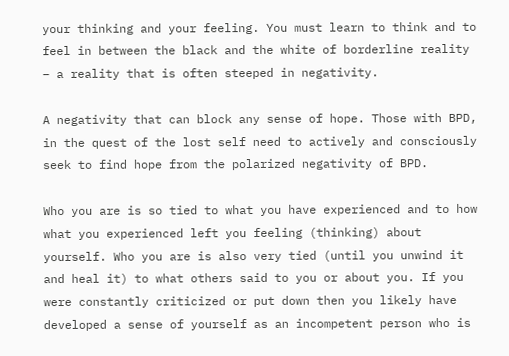your thinking and your feeling. You must learn to think and to feel in between the black and the white of borderline reality – a reality that is often steeped in negativity.

A negativity that can block any sense of hope. Those with BPD, in the quest of the lost self need to actively and consciously seek to find hope from the polarized negativity of BPD.

Who you are is so tied to what you have experienced and to how what you experienced left you feeling (thinking) about yourself. Who you are is also very tied (until you unwind it and heal it) to what others said to you or about you. If you were constantly criticized or put down then you likely have developed a sense of yourself as an incompetent person who is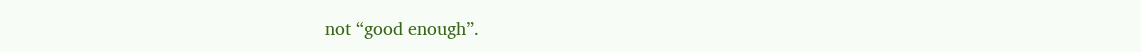not “good enough”.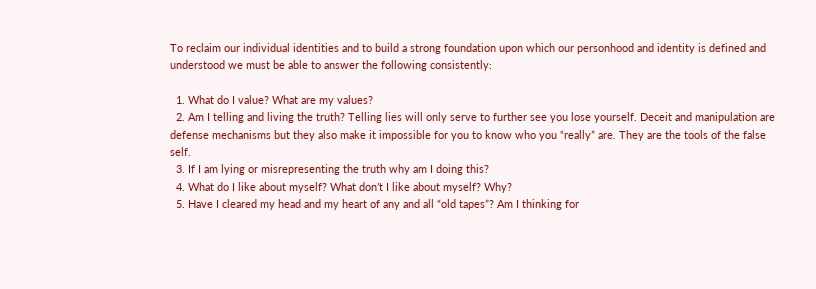To reclaim our individual identities and to build a strong foundation upon which our personhood and identity is defined and understood we must be able to answer the following consistently:

  1. What do I value? What are my values?
  2. Am I telling and living the truth? Telling lies will only serve to further see you lose yourself. Deceit and manipulation are defense mechanisms but they also make it impossible for you to know who you “really” are. They are the tools of the false self.
  3. If I am lying or misrepresenting the truth why am I doing this?
  4. What do I like about myself? What don’t I like about myself? Why?
  5. Have I cleared my head and my heart of any and all “old tapes”? Am I thinking for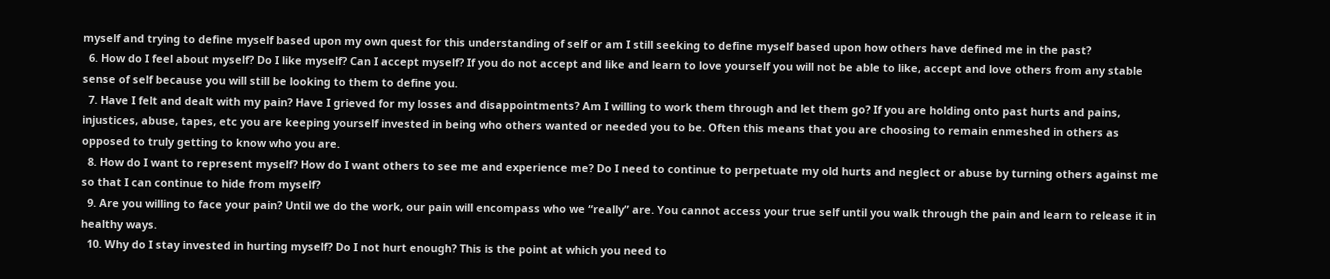myself and trying to define myself based upon my own quest for this understanding of self or am I still seeking to define myself based upon how others have defined me in the past?
  6. How do I feel about myself? Do I like myself? Can I accept myself? If you do not accept and like and learn to love yourself you will not be able to like, accept and love others from any stable sense of self because you will still be looking to them to define you.
  7. Have I felt and dealt with my pain? Have I grieved for my losses and disappointments? Am I willing to work them through and let them go? If you are holding onto past hurts and pains, injustices, abuse, tapes, etc you are keeping yourself invested in being who others wanted or needed you to be. Often this means that you are choosing to remain enmeshed in others as opposed to truly getting to know who you are.
  8. How do I want to represent myself? How do I want others to see me and experience me? Do I need to continue to perpetuate my old hurts and neglect or abuse by turning others against me so that I can continue to hide from myself?
  9. Are you willing to face your pain? Until we do the work, our pain will encompass who we “really” are. You cannot access your true self until you walk through the pain and learn to release it in healthy ways.
  10. Why do I stay invested in hurting myself? Do I not hurt enough? This is the point at which you need to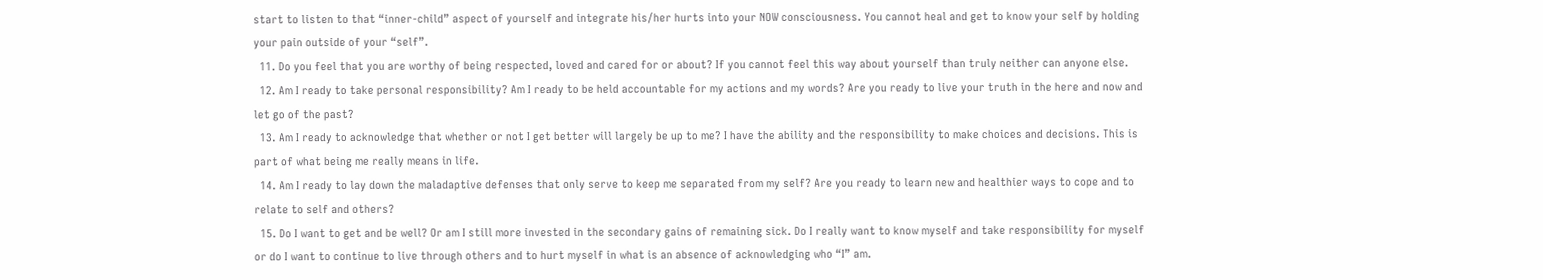start to listen to that “inner-child” aspect of yourself and integrate his/her hurts into your NOW consciousness. You cannot heal and get to know your self by holding your pain outside of your “self”.
  11. Do you feel that you are worthy of being respected, loved and cared for or about? If you cannot feel this way about yourself than truly neither can anyone else.
  12. Am I ready to take personal responsibility? Am I ready to be held accountable for my actions and my words? Are you ready to live your truth in the here and now and let go of the past?
  13. Am I ready to acknowledge that whether or not I get better will largely be up to me? I have the ability and the responsibility to make choices and decisions. This is part of what being me really means in life.
  14. Am I ready to lay down the maladaptive defenses that only serve to keep me separated from my self? Are you ready to learn new and healthier ways to cope and to relate to self and others?
  15. Do I want to get and be well? Or am I still more invested in the secondary gains of remaining sick. Do I really want to know myself and take responsibility for myself or do I want to continue to live through others and to hurt myself in what is an absence of acknowledging who “I” am.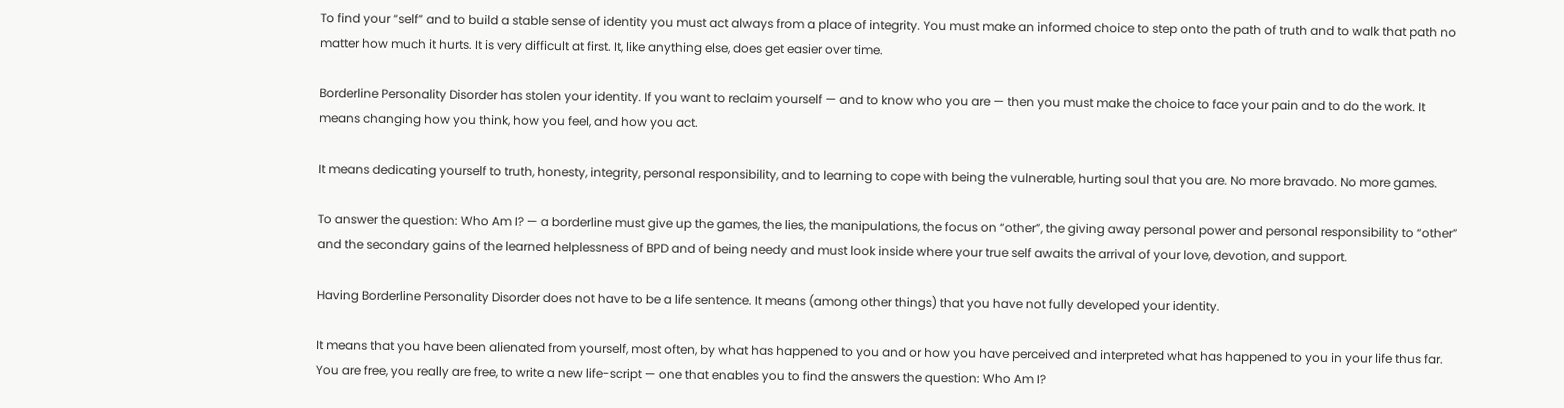To find your “self” and to build a stable sense of identity you must act always from a place of integrity. You must make an informed choice to step onto the path of truth and to walk that path no matter how much it hurts. It is very difficult at first. It, like anything else, does get easier over time.

Borderline Personality Disorder has stolen your identity. If you want to reclaim yourself — and to know who you are — then you must make the choice to face your pain and to do the work. It means changing how you think, how you feel, and how you act.

It means dedicating yourself to truth, honesty, integrity, personal responsibility, and to learning to cope with being the vulnerable, hurting soul that you are. No more bravado. No more games.

To answer the question: Who Am I? — a borderline must give up the games, the lies, the manipulations, the focus on “other”, the giving away personal power and personal responsibility to “other” and the secondary gains of the learned helplessness of BPD and of being needy and must look inside where your true self awaits the arrival of your love, devotion, and support.

Having Borderline Personality Disorder does not have to be a life sentence. It means (among other things) that you have not fully developed your identity.

It means that you have been alienated from yourself, most often, by what has happened to you and or how you have perceived and interpreted what has happened to you in your life thus far. You are free, you really are free, to write a new life-script — one that enables you to find the answers the question: Who Am I?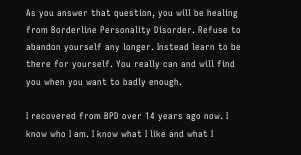As you answer that question, you will be healing from Borderline Personality Disorder. Refuse to abandon yourself any longer. Instead learn to be there for yourself. You really can and will find you when you want to badly enough.

I recovered from BPD over 14 years ago now. I know who I am. I know what I like and what I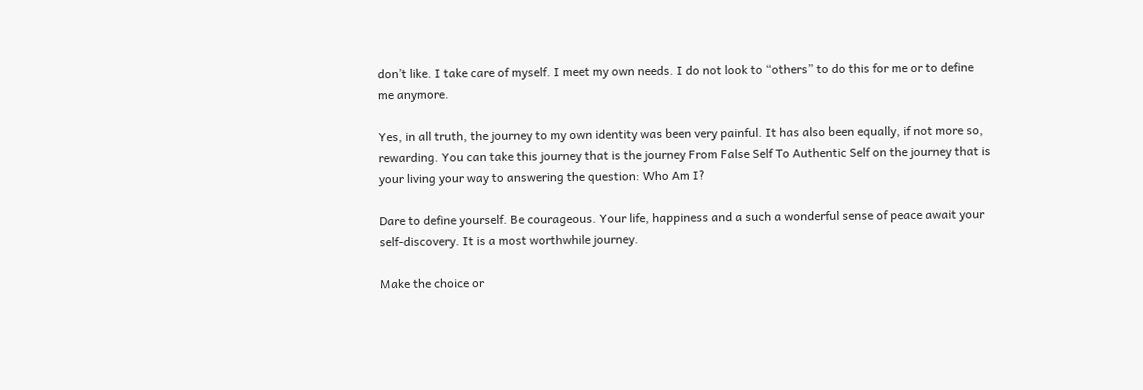don’t like. I take care of myself. I meet my own needs. I do not look to “others” to do this for me or to define me anymore.

Yes, in all truth, the journey to my own identity was been very painful. It has also been equally, if not more so, rewarding. You can take this journey that is the journey From False Self To Authentic Self on the journey that is your living your way to answering the question: Who Am I?

Dare to define yourself. Be courageous. Your life, happiness and a such a wonderful sense of peace await your self-discovery. It is a most worthwhile journey.

Make the choice or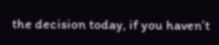the decision today, if you haven’t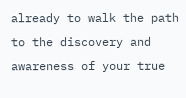already to walk the path to the discovery and awareness of your true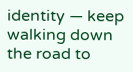identity — keep walking down the road to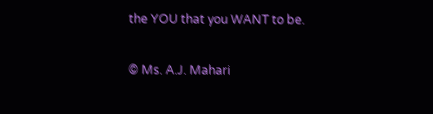the YOU that you WANT to be.

© Ms. A.J. Mahari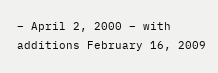– April 2, 2000 – with additions February 16, 2009